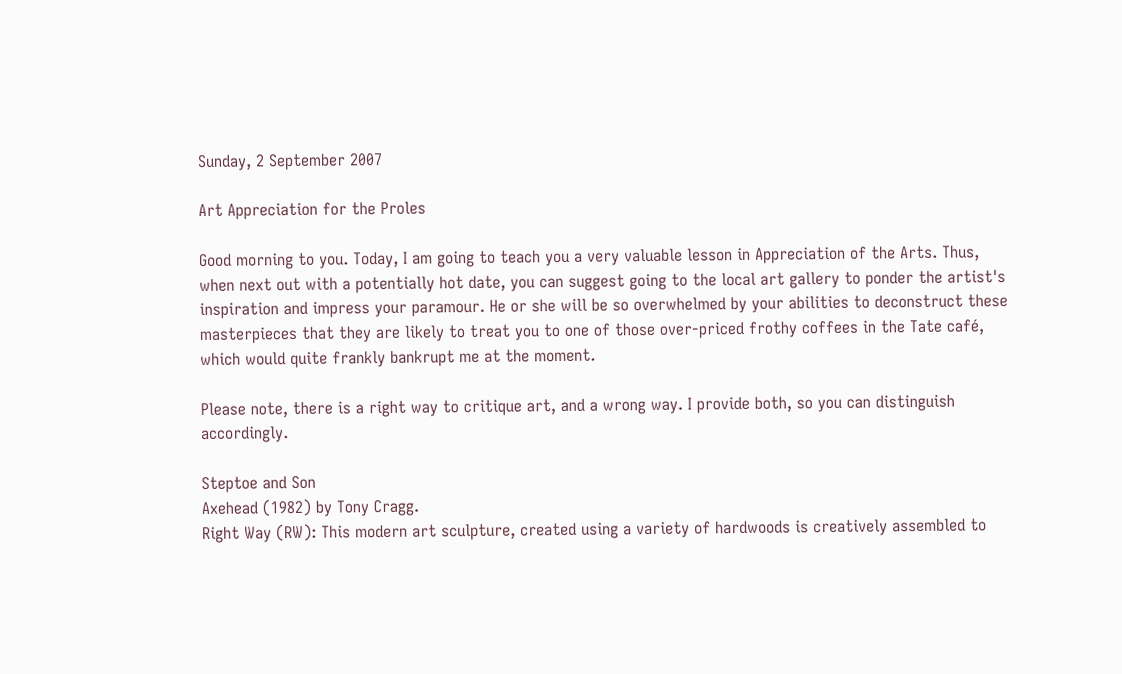Sunday, 2 September 2007

Art Appreciation for the Proles

Good morning to you. Today, I am going to teach you a very valuable lesson in Appreciation of the Arts. Thus, when next out with a potentially hot date, you can suggest going to the local art gallery to ponder the artist's inspiration and impress your paramour. He or she will be so overwhelmed by your abilities to deconstruct these masterpieces that they are likely to treat you to one of those over-priced frothy coffees in the Tate café, which would quite frankly bankrupt me at the moment.

Please note, there is a right way to critique art, and a wrong way. I provide both, so you can distinguish accordingly.

Steptoe and Son
Axehead (1982) by Tony Cragg.
Right Way (RW): This modern art sculpture, created using a variety of hardwoods is creatively assembled to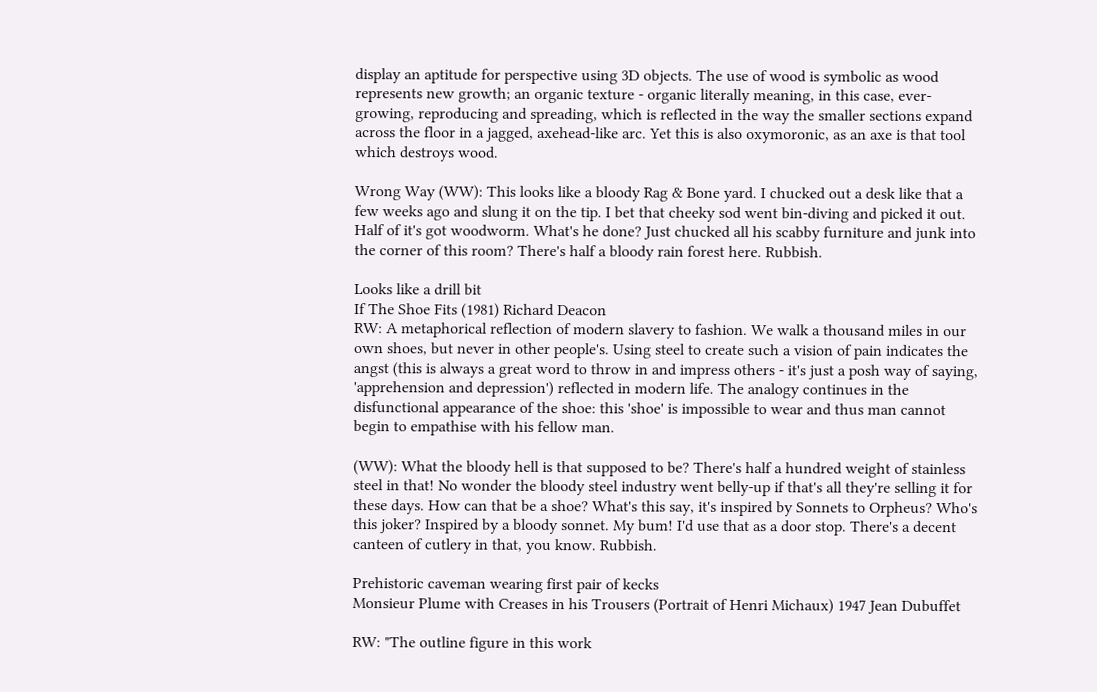display an aptitude for perspective using 3D objects. The use of wood is symbolic as wood represents new growth; an organic texture - organic literally meaning, in this case, ever-growing, reproducing and spreading, which is reflected in the way the smaller sections expand across the floor in a jagged, axehead-like arc. Yet this is also oxymoronic, as an axe is that tool which destroys wood.

Wrong Way (WW): This looks like a bloody Rag & Bone yard. I chucked out a desk like that a few weeks ago and slung it on the tip. I bet that cheeky sod went bin-diving and picked it out. Half of it's got woodworm. What's he done? Just chucked all his scabby furniture and junk into the corner of this room? There's half a bloody rain forest here. Rubbish.

Looks like a drill bit
If The Shoe Fits (1981) Richard Deacon
RW: A metaphorical reflection of modern slavery to fashion. We walk a thousand miles in our own shoes, but never in other people's. Using steel to create such a vision of pain indicates the angst (this is always a great word to throw in and impress others - it's just a posh way of saying, 'apprehension and depression') reflected in modern life. The analogy continues in the disfunctional appearance of the shoe: this 'shoe' is impossible to wear and thus man cannot begin to empathise with his fellow man.

(WW): What the bloody hell is that supposed to be? There's half a hundred weight of stainless steel in that! No wonder the bloody steel industry went belly-up if that's all they're selling it for these days. How can that be a shoe? What's this say, it's inspired by Sonnets to Orpheus? Who's this joker? Inspired by a bloody sonnet. My bum! I'd use that as a door stop. There's a decent canteen of cutlery in that, you know. Rubbish.

Prehistoric caveman wearing first pair of kecks
Monsieur Plume with Creases in his Trousers (Portrait of Henri Michaux) 1947 Jean Dubuffet

RW: "The outline figure in this work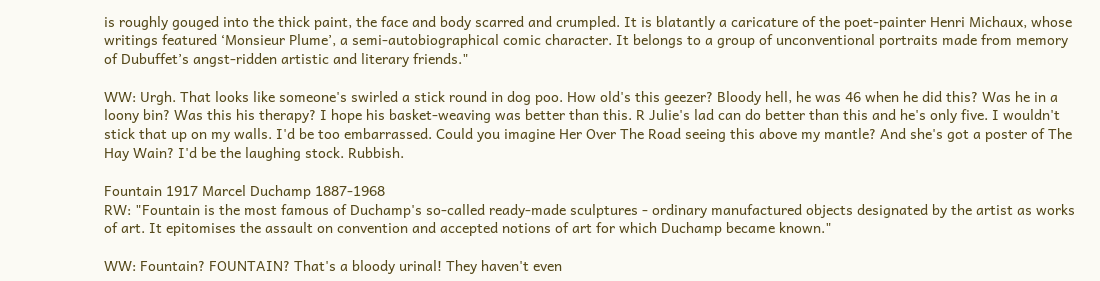is roughly gouged into the thick paint, the face and body scarred and crumpled. It is blatantly a caricature of the poet-painter Henri Michaux, whose writings featured ‘Monsieur Plume’, a semi-autobiographical comic character. It belongs to a group of unconventional portraits made from memory of Dubuffet’s angst-ridden artistic and literary friends."

WW: Urgh. That looks like someone's swirled a stick round in dog poo. How old's this geezer? Bloody hell, he was 46 when he did this? Was he in a loony bin? Was this his therapy? I hope his basket-weaving was better than this. R Julie's lad can do better than this and he's only five. I wouldn't stick that up on my walls. I'd be too embarrassed. Could you imagine Her Over The Road seeing this above my mantle? And she's got a poster of The Hay Wain? I'd be the laughing stock. Rubbish.

Fountain 1917 Marcel Duchamp 1887-1968
RW: "Fountain is the most famous of Duchamp's so-called ready-made sculptures - ordinary manufactured objects designated by the artist as works of art. It epitomises the assault on convention and accepted notions of art for which Duchamp became known."

WW: Fountain? FOUNTAIN? That's a bloody urinal! They haven't even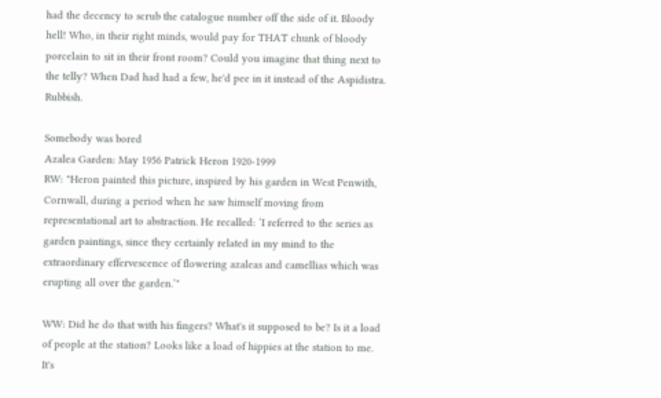had the decency to scrub the catalogue number off the side of it. Bloody hell! Who, in their right minds, would pay for THAT chunk of bloody porcelain to sit in their front room? Could you imagine that thing next to the telly? When Dad had had a few, he'd pee in it instead of the Aspidistra. Rubbish.

Somebody was bored
Azalea Garden: May 1956 Patrick Heron 1920-1999
RW: "Heron painted this picture, inspired by his garden in West Penwith, Cornwall, during a period when he saw himself moving from representational art to abstraction. He recalled: ‘I referred to the series as garden paintings, since they certainly related in my mind to the extraordinary effervescence of flowering azaleas and camellias which was erupting all over the garden.’"

WW: Did he do that with his fingers? What's it supposed to be? Is it a load of people at the station? Looks like a load of hippies at the station to me. It's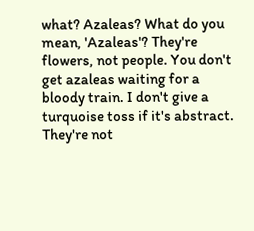what? Azaleas? What do you mean, 'Azaleas'? They're flowers, not people. You don't get azaleas waiting for a bloody train. I don't give a turquoise toss if it's abstract. They're not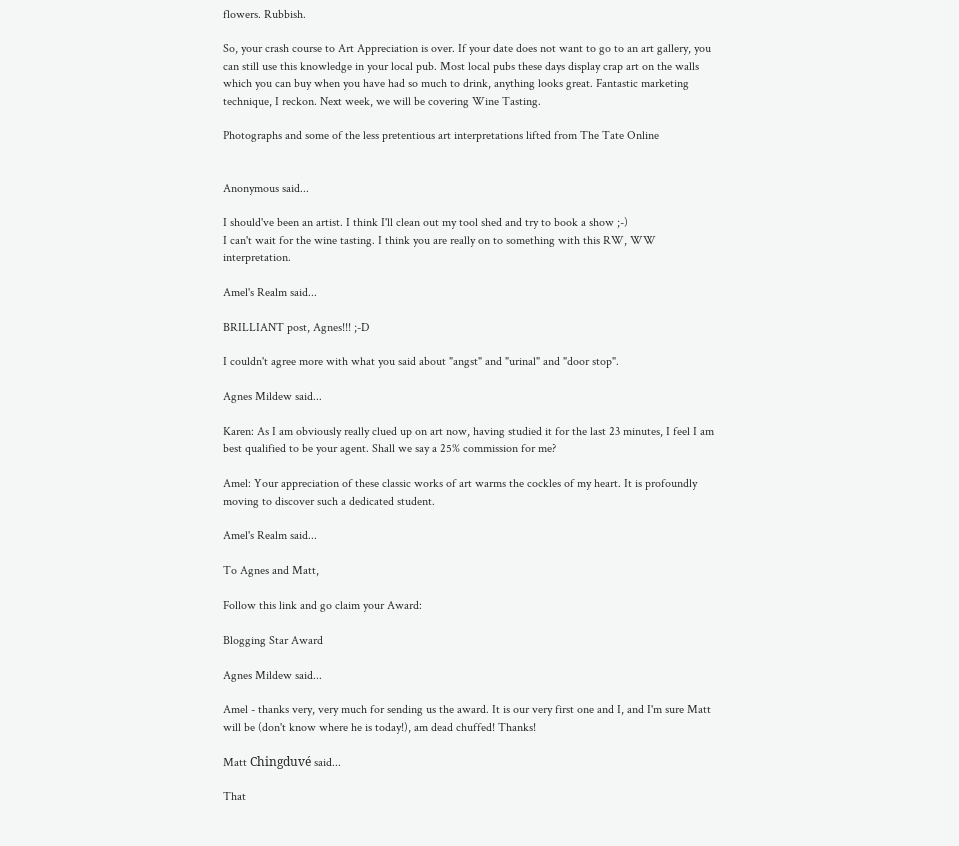flowers. Rubbish.

So, your crash course to Art Appreciation is over. If your date does not want to go to an art gallery, you can still use this knowledge in your local pub. Most local pubs these days display crap art on the walls which you can buy when you have had so much to drink, anything looks great. Fantastic marketing technique, I reckon. Next week, we will be covering Wine Tasting.

Photographs and some of the less pretentious art interpretations lifted from The Tate Online


Anonymous said...

I should've been an artist. I think I'll clean out my tool shed and try to book a show ;-)
I can't wait for the wine tasting. I think you are really on to something with this RW, WW interpretation.

Amel's Realm said...

BRILLIANT post, Agnes!!! ;-D

I couldn't agree more with what you said about "angst" and "urinal" and "door stop".

Agnes Mildew said...

Karen: As I am obviously really clued up on art now, having studied it for the last 23 minutes, I feel I am best qualified to be your agent. Shall we say a 25% commission for me?

Amel: Your appreciation of these classic works of art warms the cockles of my heart. It is profoundly moving to discover such a dedicated student.

Amel's Realm said...

To Agnes and Matt,

Follow this link and go claim your Award:

Blogging Star Award

Agnes Mildew said...

Amel - thanks very, very much for sending us the award. It is our very first one and I, and I'm sure Matt will be (don't know where he is today!), am dead chuffed! Thanks!

Matt Chingduvé said...

That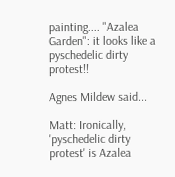painting.... "Azalea Garden": it looks like a pyschedelic dirty protest!!

Agnes Mildew said...

Matt: Ironically, 'pyschedelic dirty protest' is Azalea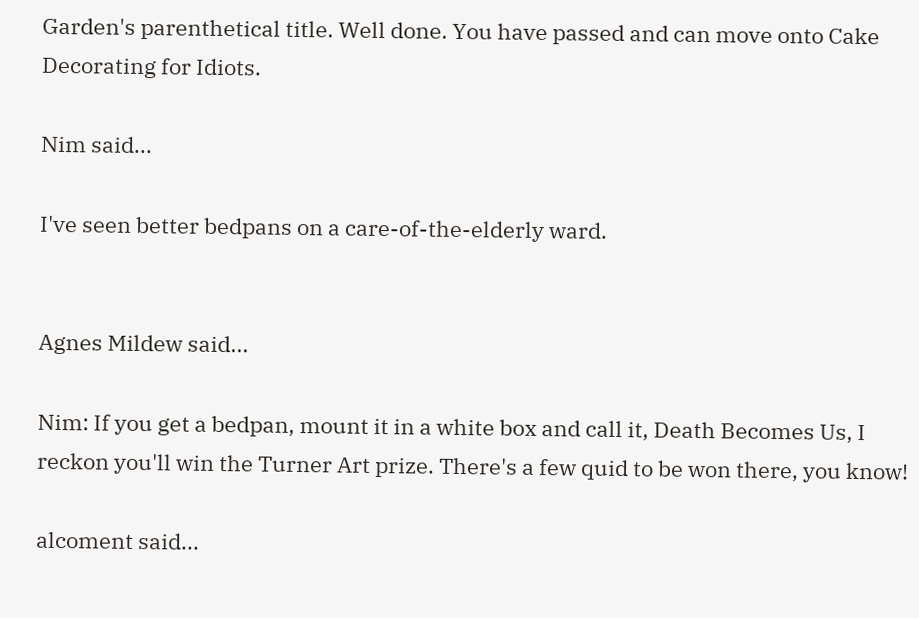Garden's parenthetical title. Well done. You have passed and can move onto Cake Decorating for Idiots.

Nim said...

I've seen better bedpans on a care-of-the-elderly ward.


Agnes Mildew said...

Nim: If you get a bedpan, mount it in a white box and call it, Death Becomes Us, I reckon you'll win the Turner Art prize. There's a few quid to be won there, you know!

alcoment said...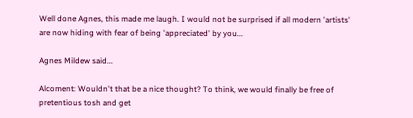Well done Agnes, this made me laugh. I would not be surprised if all modern 'artists' are now hiding with fear of being 'appreciated' by you...

Agnes Mildew said...

Alcoment: Wouldn't that be a nice thought? To think, we would finally be free of pretentious tosh and get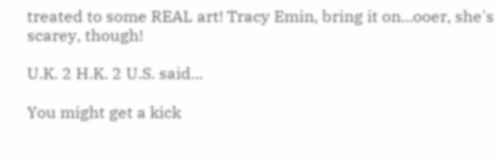treated to some REAL art! Tracy Emin, bring it on...ooer, she's scarey, though!

U.K. 2 H.K. 2 U.S. said...

You might get a kick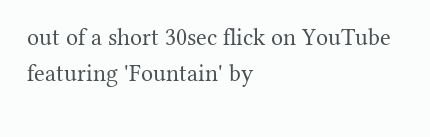out of a short 30sec flick on YouTube featuring 'Fountain' by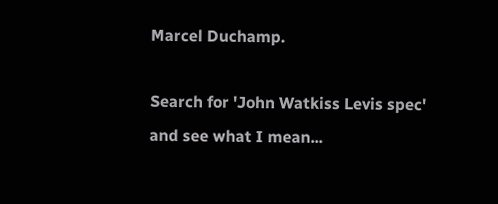Marcel Duchamp.

Search for 'John Watkiss Levis spec' and see what I mean...